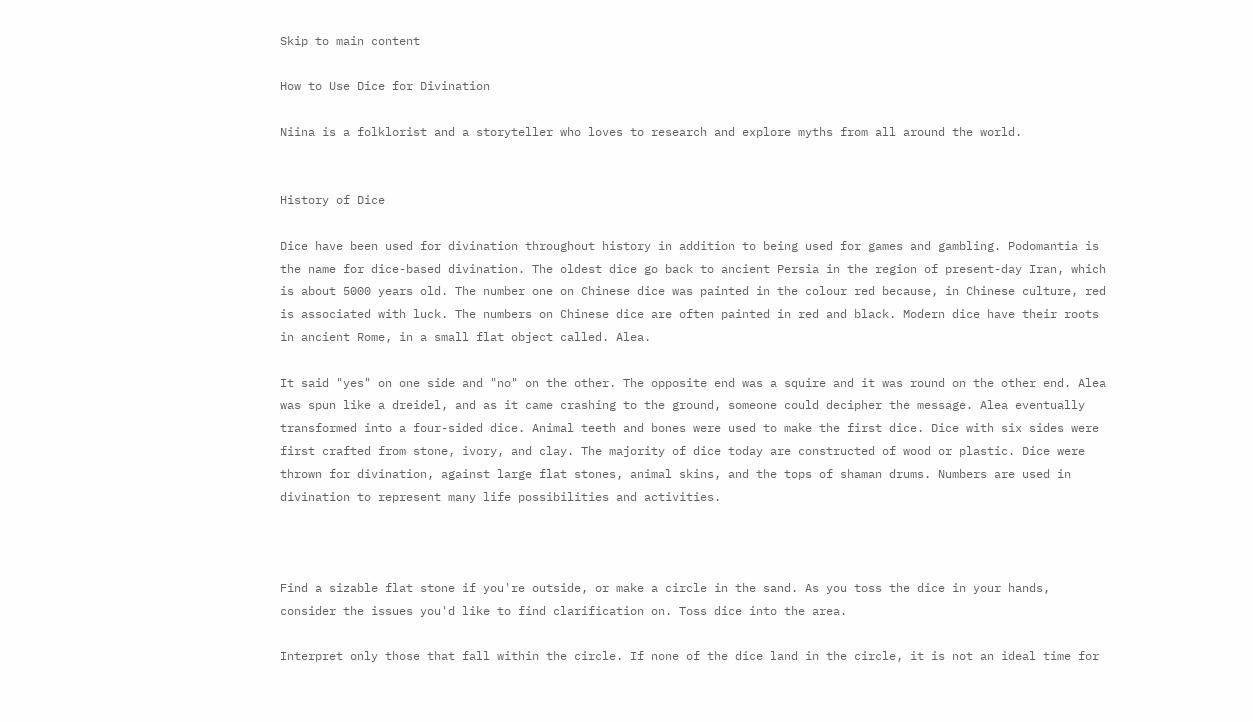Skip to main content

How to Use Dice for Divination

Niina is a folklorist and a storyteller who loves to research and explore myths from all around the world.


History of Dice

Dice have been used for divination throughout history in addition to being used for games and gambling. Podomantia is the name for dice-based divination. The oldest dice go back to ancient Persia in the region of present-day Iran, which is about 5000 years old. The number one on Chinese dice was painted in the colour red because, in Chinese culture, red is associated with luck. The numbers on Chinese dice are often painted in red and black. Modern dice have their roots in ancient Rome, in a small flat object called. Alea.

It said "yes" on one side and "no" on the other. The opposite end was a squire and it was round on the other end. Alea was spun like a dreidel, and as it came crashing to the ground, someone could decipher the message. Alea eventually transformed into a four-sided dice. Animal teeth and bones were used to make the first dice. Dice with six sides were first crafted from stone, ivory, and clay. The majority of dice today are constructed of wood or plastic. Dice were thrown for divination, against large flat stones, animal skins, and the tops of shaman drums. Numbers are used in divination to represent many life possibilities and activities.



Find a sizable flat stone if you're outside, or make a circle in the sand. As you toss the dice in your hands, consider the issues you'd like to find clarification on. Toss dice into the area.

Interpret only those that fall within the circle. If none of the dice land in the circle, it is not an ideal time for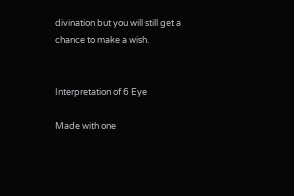divination but you will still get a chance to make a wish.


Interpretation of 6 Eye

Made with one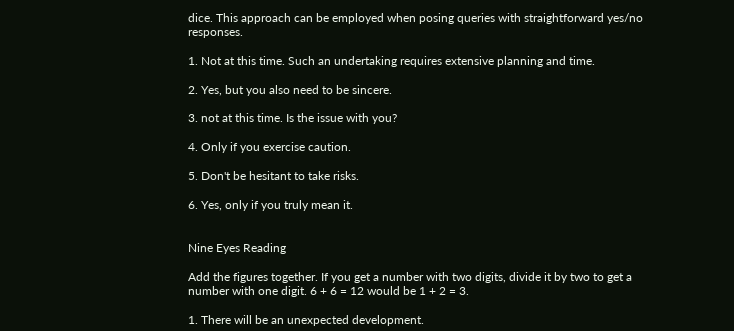dice. This approach can be employed when posing queries with straightforward yes/no responses.

1. Not at this time. Such an undertaking requires extensive planning and time.

2. Yes, but you also need to be sincere.

3. not at this time. Is the issue with you?

4. Only if you exercise caution.

5. Don't be hesitant to take risks.

6. Yes, only if you truly mean it.


Nine Eyes Reading

Add the figures together. If you get a number with two digits, divide it by two to get a number with one digit. 6 + 6 = 12 would be 1 + 2 = 3.

1. There will be an unexpected development.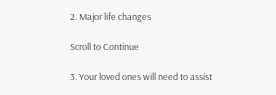2. Major life changes

Scroll to Continue

3. Your loved ones will need to assist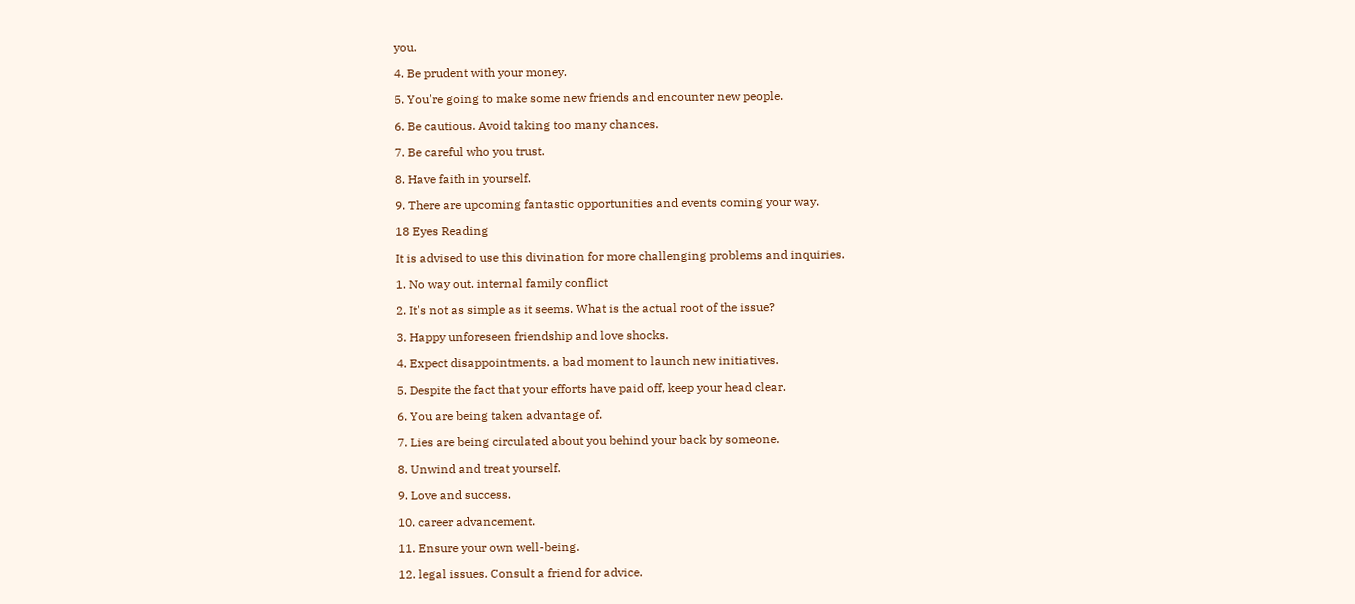you.

4. Be prudent with your money.

5. You're going to make some new friends and encounter new people.

6. Be cautious. Avoid taking too many chances.

7. Be careful who you trust.

8. Have faith in yourself.

9. There are upcoming fantastic opportunities and events coming your way.

18 Eyes Reading

It is advised to use this divination for more challenging problems and inquiries.

1. No way out. internal family conflict

2. It's not as simple as it seems. What is the actual root of the issue?

3. Happy unforeseen friendship and love shocks.

4. Expect disappointments. a bad moment to launch new initiatives.

5. Despite the fact that your efforts have paid off, keep your head clear.

6. You are being taken advantage of.

7. Lies are being circulated about you behind your back by someone.

8. Unwind and treat yourself.

9. Love and success.

10. career advancement.

11. Ensure your own well-being.

12. legal issues. Consult a friend for advice.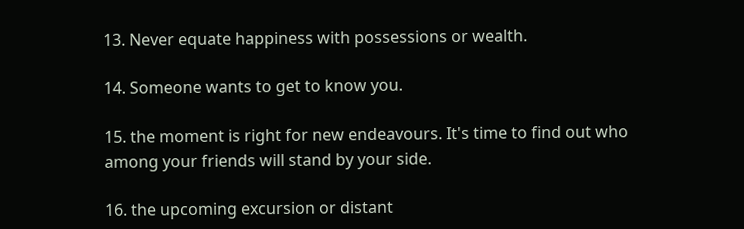13. Never equate happiness with possessions or wealth.

14. Someone wants to get to know you.

15. the moment is right for new endeavours. It's time to find out who among your friends will stand by your side.

16. the upcoming excursion or distant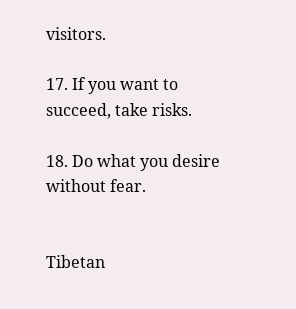visitors.

17. If you want to succeed, take risks.

18. Do what you desire without fear.


Tibetan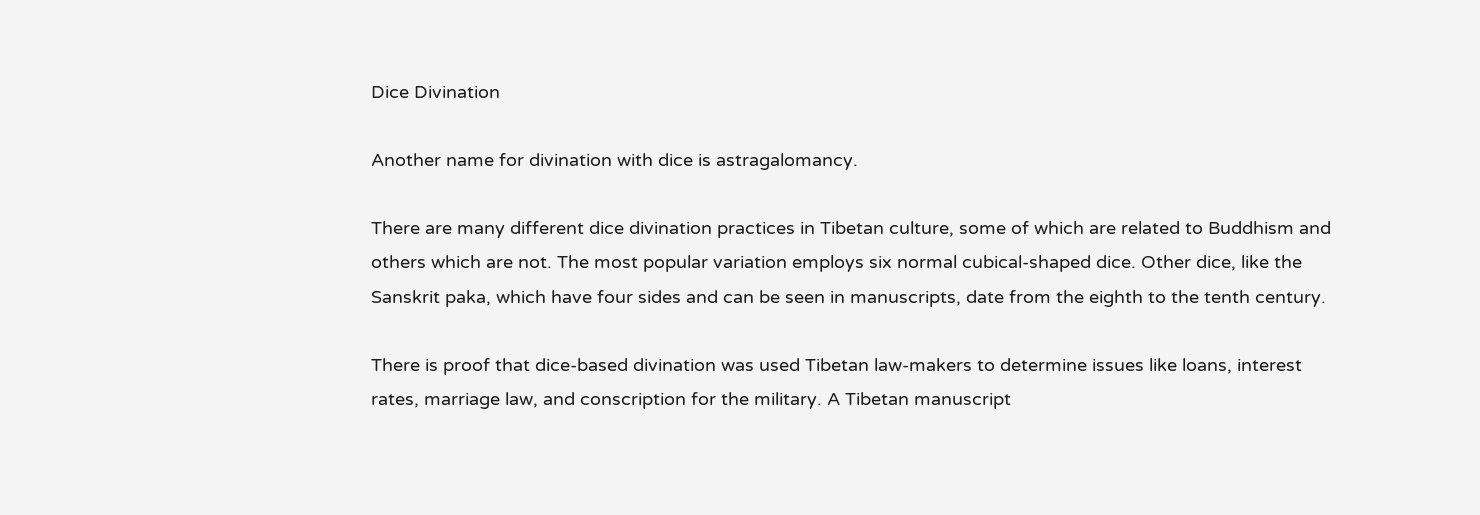Dice Divination

Another name for divination with dice is astragalomancy.

There are many different dice divination practices in Tibetan culture, some of which are related to Buddhism and others which are not. The most popular variation employs six normal cubical-shaped dice. Other dice, like the Sanskrit paka, which have four sides and can be seen in manuscripts, date from the eighth to the tenth century.

There is proof that dice-based divination was used Tibetan law-makers to determine issues like loans, interest rates, marriage law, and conscription for the military. A Tibetan manuscript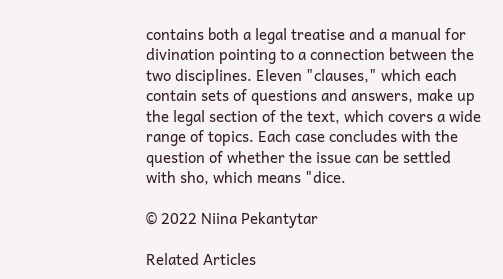contains both a legal treatise and a manual for divination pointing to a connection between the two disciplines. Eleven "clauses," which each contain sets of questions and answers, make up the legal section of the text, which covers a wide range of topics. Each case concludes with the question of whether the issue can be settled with sho, which means "dice.

© 2022 Niina Pekantytar

Related Articles